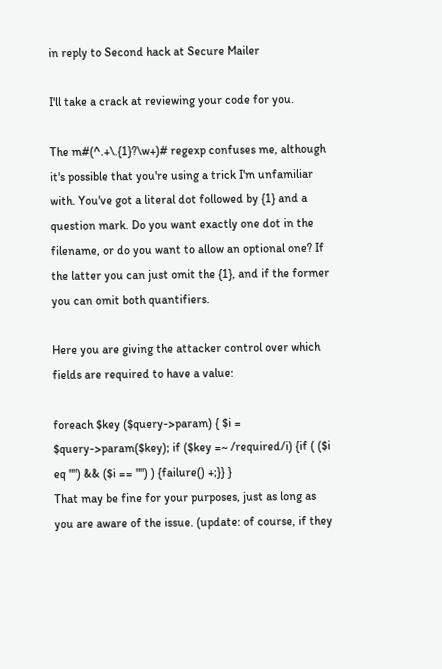in reply to Second hack at Secure Mailer

I'll take a crack at reviewing your code for you.

The m#(^.+\.{1}?\w+)# regexp confuses me, although it's possible that you're using a trick I'm unfamiliar with. You've got a literal dot followed by {1} and a question mark. Do you want exactly one dot in the filename, or do you want to allow an optional one? If the latter you can just omit the {1}, and if the former you can omit both quantifiers.

Here you are giving the attacker control over which fields are required to have a value:

foreach $key ($query->param) { $i = $query->param($key); if ($key =~ /required/i) {if ( ($i eq "") && ($i == "") ) {failure() +;}} }
That may be fine for your purposes, just as long as you are aware of the issue. (update: of course, if they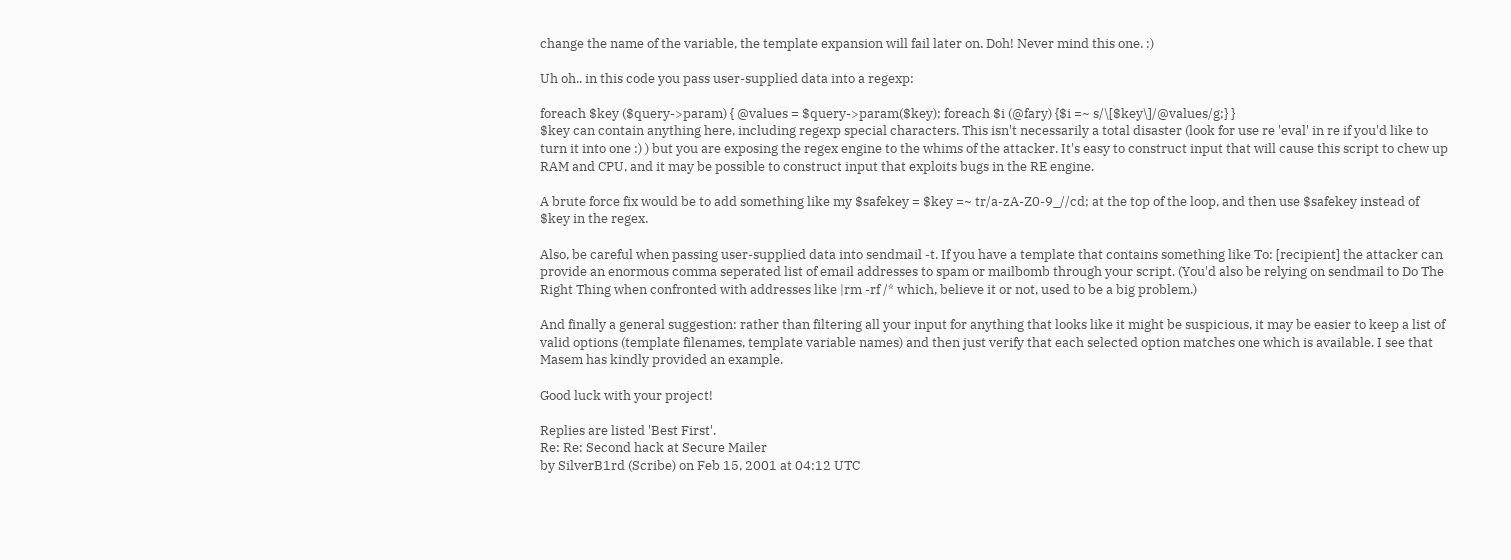change the name of the variable, the template expansion will fail later on. Doh! Never mind this one. :)

Uh oh.. in this code you pass user-supplied data into a regexp:

foreach $key ($query->param) { @values = $query->param($key); foreach $i (@fary) {$i =~ s/\[$key\]/@values/g;} }
$key can contain anything here, including regexp special characters. This isn't necessarily a total disaster (look for use re 'eval' in re if you'd like to turn it into one :) ) but you are exposing the regex engine to the whims of the attacker. It's easy to construct input that will cause this script to chew up RAM and CPU, and it may be possible to construct input that exploits bugs in the RE engine.

A brute force fix would be to add something like my $safekey = $key =~ tr/a-zA-Z0-9_//cd; at the top of the loop, and then use $safekey instead of $key in the regex.

Also, be careful when passing user-supplied data into sendmail -t. If you have a template that contains something like To: [recipient] the attacker can provide an enormous comma seperated list of email addresses to spam or mailbomb through your script. (You'd also be relying on sendmail to Do The Right Thing when confronted with addresses like |rm -rf /* which, believe it or not, used to be a big problem.)

And finally a general suggestion: rather than filtering all your input for anything that looks like it might be suspicious, it may be easier to keep a list of valid options (template filenames, template variable names) and then just verify that each selected option matches one which is available. I see that Masem has kindly provided an example.

Good luck with your project!

Replies are listed 'Best First'.
Re: Re: Second hack at Secure Mailer
by SilverB1rd (Scribe) on Feb 15, 2001 at 04:12 UTC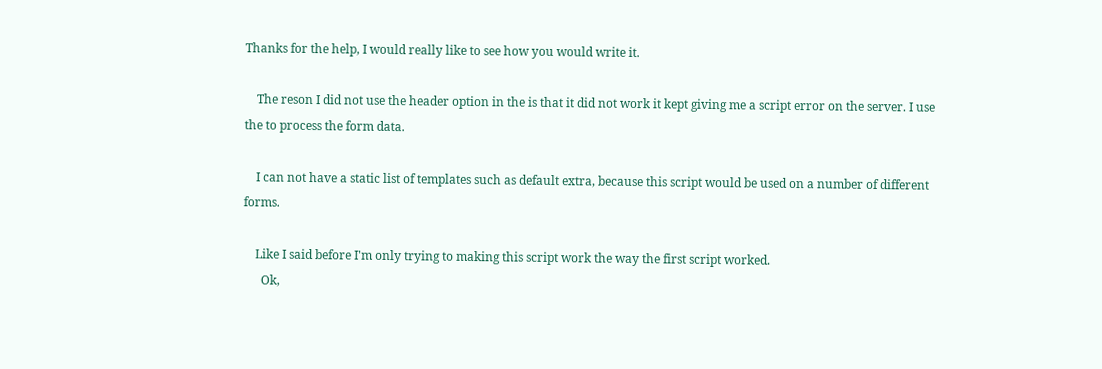Thanks for the help, I would really like to see how you would write it.

    The reson I did not use the header option in the is that it did not work it kept giving me a script error on the server. I use the to process the form data.

    I can not have a static list of templates such as default extra, because this script would be used on a number of different forms.

    Like I said before I'm only trying to making this script work the way the first script worked.
      Ok,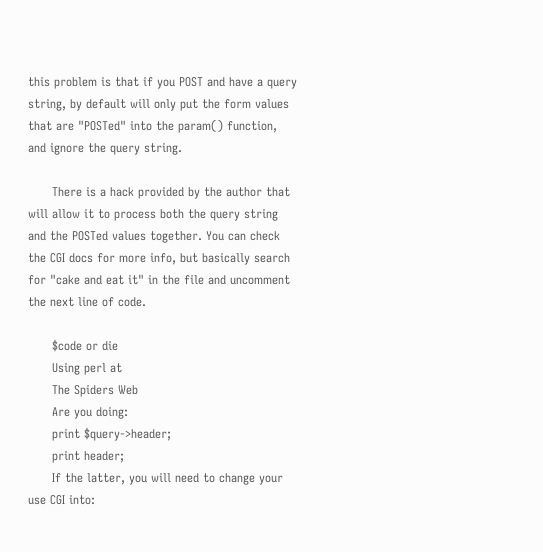this problem is that if you POST and have a query string, by default will only put the form values that are "POSTed" into the param() function, and ignore the query string.

      There is a hack provided by the author that will allow it to process both the query string and the POSTed values together. You can check the CGI docs for more info, but basically search for "cake and eat it" in the file and uncomment the next line of code.

      $code or die
      Using perl at
      The Spiders Web
      Are you doing:
      print $query->header;
      print header;
      If the latter, you will need to change your use CGI into: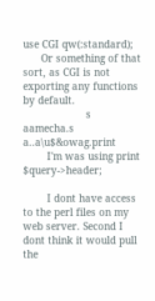use CGI qw(:standard);
      Or something of that sort, as CGI is not exporting any functions by default.
                     s aamecha.s a..a\u$&owag.print
        I'm was using print $query->header;

        I dont have access to the perl files on my web server. Second I dont think it would pull the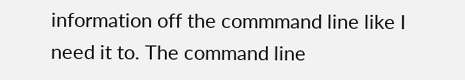information off the commmand line like I need it to. The command line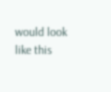would look like this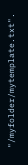"/myfolder/mytemplate.txt".